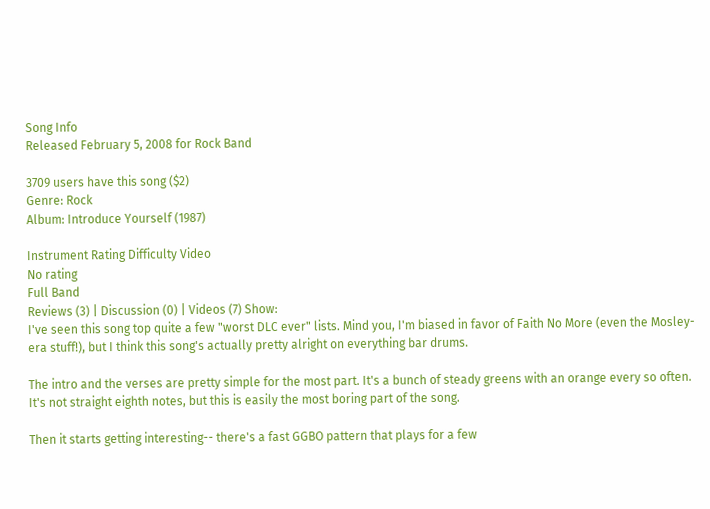Song Info
Released February 5, 2008 for Rock Band

3709 users have this song ($2)
Genre: Rock
Album: Introduce Yourself (1987)

Instrument Rating Difficulty Video
No rating
Full Band
Reviews (3) | Discussion (0) | Videos (7) Show:
I've seen this song top quite a few "worst DLC ever" lists. Mind you, I'm biased in favor of Faith No More (even the Mosley-era stuff!), but I think this song's actually pretty alright on everything bar drums.

The intro and the verses are pretty simple for the most part. It's a bunch of steady greens with an orange every so often. It's not straight eighth notes, but this is easily the most boring part of the song.

Then it starts getting interesting-- there's a fast GGBO pattern that plays for a few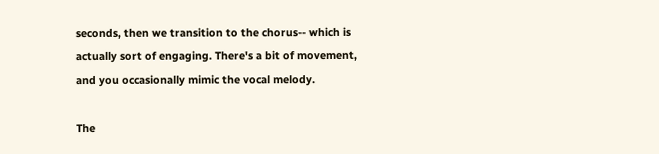seconds, then we transition to the chorus-- which is actually sort of engaging. There's a bit of movement, and you occasionally mimic the vocal melody.

The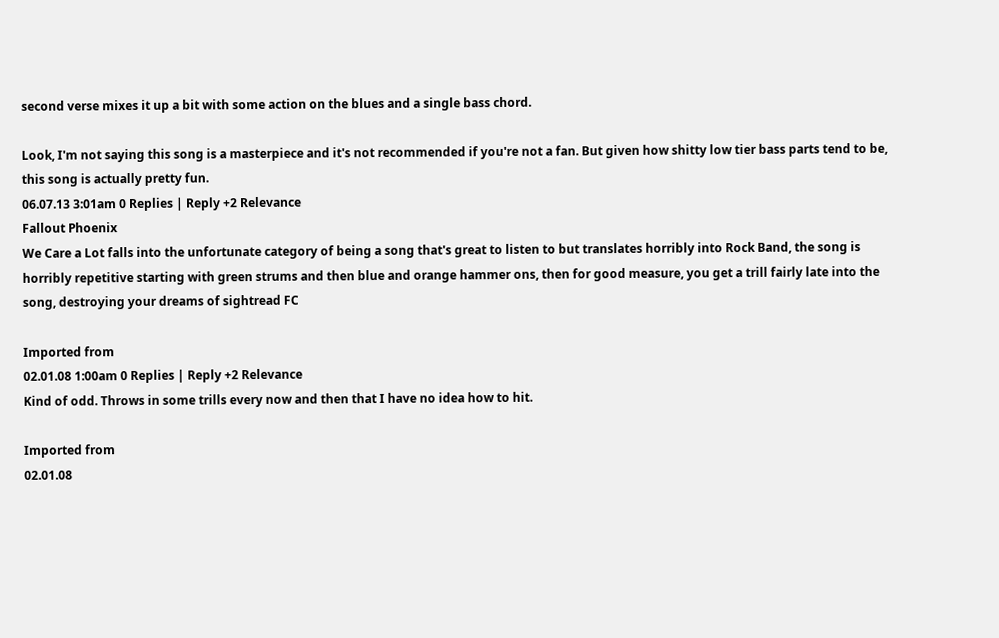second verse mixes it up a bit with some action on the blues and a single bass chord.

Look, I'm not saying this song is a masterpiece and it's not recommended if you're not a fan. But given how shitty low tier bass parts tend to be, this song is actually pretty fun.
06.07.13 3:01am 0 Replies | Reply +2 Relevance
Fallout Phoenix
We Care a Lot falls into the unfortunate category of being a song that's great to listen to but translates horribly into Rock Band, the song is horribly repetitive starting with green strums and then blue and orange hammer ons, then for good measure, you get a trill fairly late into the song, destroying your dreams of sightread FC

Imported from
02.01.08 1:00am 0 Replies | Reply +2 Relevance
Kind of odd. Throws in some trills every now and then that I have no idea how to hit.

Imported from
02.01.08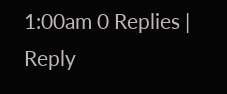1:00am 0 Replies | Reply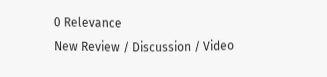0 Relevance
New Review / Discussion / Video